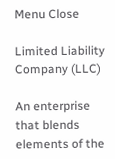Menu Close

Limited Liability Company (LLC)

An enterprise that blends elements of the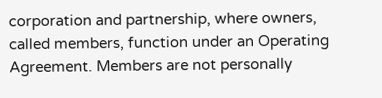corporation and partnership, where owners, called members, function under an Operating Agreement. Members are not personally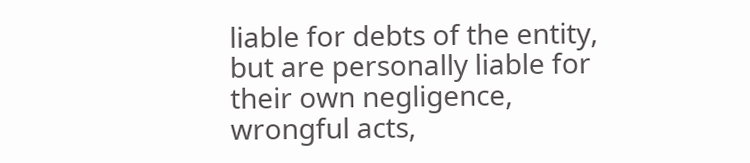liable for debts of the entity, but are personally liable for their own negligence, wrongful acts,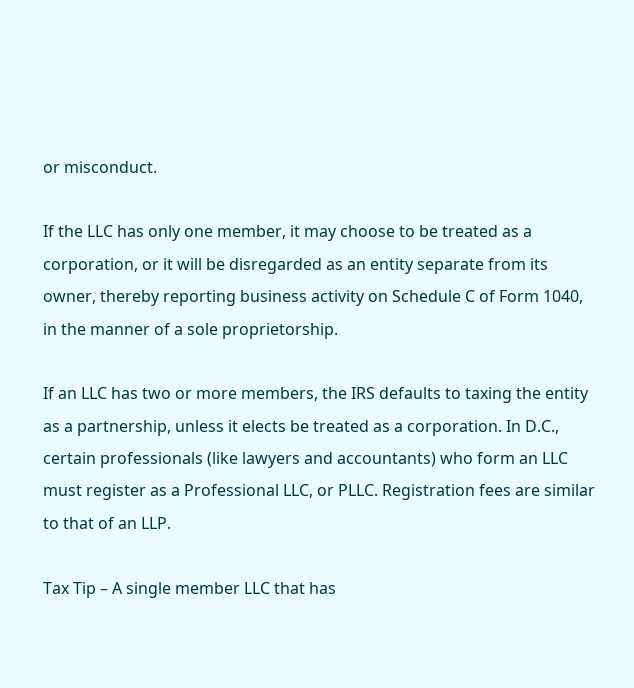or misconduct.

If the LLC has only one member, it may choose to be treated as a corporation, or it will be disregarded as an entity separate from its owner, thereby reporting business activity on Schedule C of Form 1040, in the manner of a sole proprietorship.

If an LLC has two or more members, the IRS defaults to taxing the entity as a partnership, unless it elects be treated as a corporation. In D.C., certain professionals (like lawyers and accountants) who form an LLC must register as a Professional LLC, or PLLC. Registration fees are similar to that of an LLP.

Tax Tip – A single member LLC that has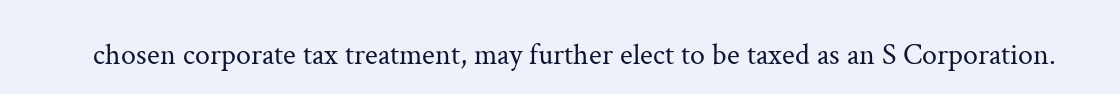chosen corporate tax treatment, may further elect to be taxed as an S Corporation.